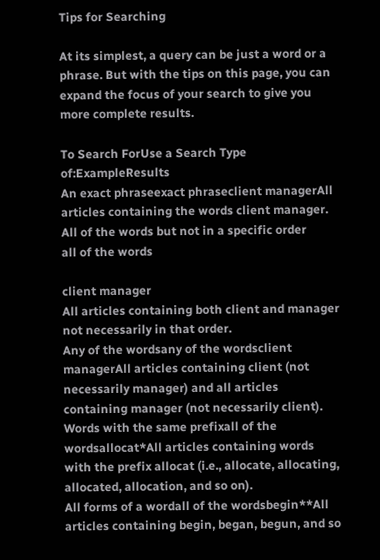Tips for Searching

At its simplest, a query can be just a word or a phrase. But with the tips on this page, you can expand the focus of your search to give you more complete results.

To Search ForUse a Search Type of:ExampleResults
An exact phraseexact phraseclient managerAll articles containing the words client manager.
All of the words but not in a specific order
all of the words

client manager
All articles containing both client and manager not necessarily in that order.
Any of the wordsany of the wordsclient managerAll articles containing client (not necessarily manager) and all articles containing manager (not necessarily client).
Words with the same prefixall of the wordsallocat*All articles containing words with the prefix allocat (i.e., allocate, allocating, allocated, allocation, and so on).
All forms of a wordall of the wordsbegin**All articles containing begin, began, begun, and so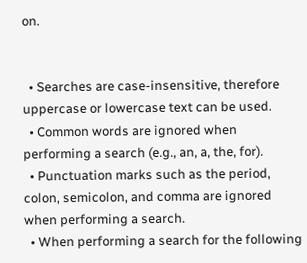on.


  • Searches are case-insensitive, therefore uppercase or lowercase text can be used.
  • Common words are ignored when performing a search (e.g., an, a, the, for).
  • Punctuation marks such as the period, colon, semicolon, and comma are ignored when performing a search.
  • When performing a search for the following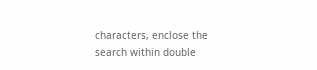characters, enclose the search within double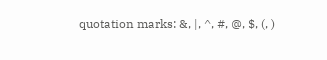quotation marks: &, |, ^, #, @, $, (, )